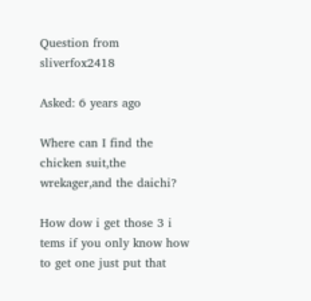Question from sliverfox2418

Asked: 6 years ago

Where can I find the chicken suit,the wrekager,and the daichi?

How dow i get those 3 i tems if you only know how to get one just put that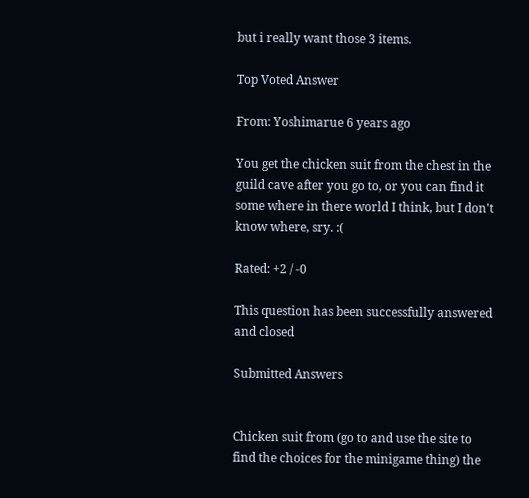but i really want those 3 items.

Top Voted Answer

From: Yoshimarue 6 years ago

You get the chicken suit from the chest in the guild cave after you go to, or you can find it some where in there world I think, but I don't know where, sry. :(

Rated: +2 / -0

This question has been successfully answered and closed

Submitted Answers


Chicken suit from (go to and use the site to find the choices for the minigame thing) the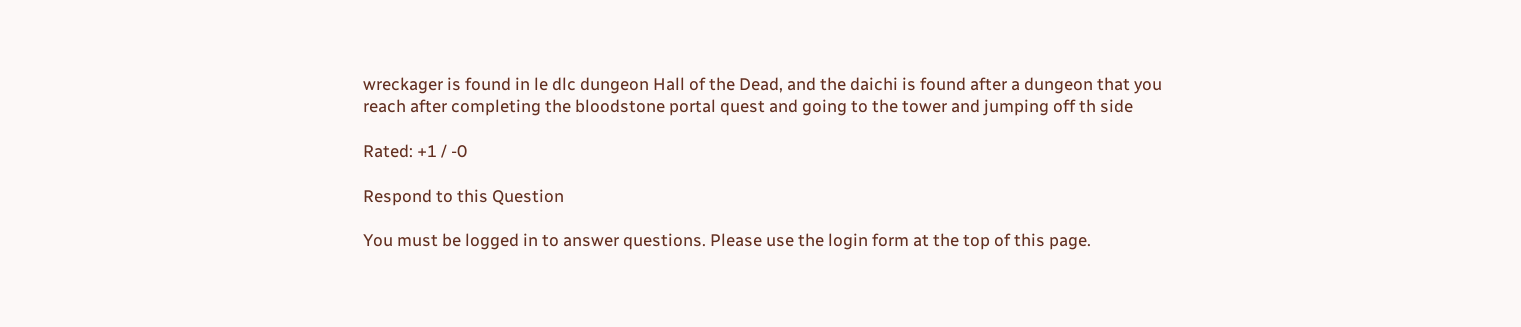wreckager is found in le dlc dungeon Hall of the Dead, and the daichi is found after a dungeon that you reach after completing the bloodstone portal quest and going to the tower and jumping off th side

Rated: +1 / -0

Respond to this Question

You must be logged in to answer questions. Please use the login form at the top of this page.